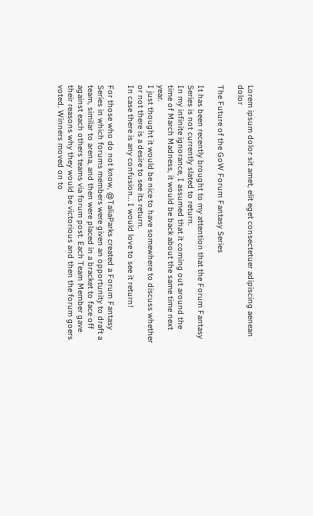Lorem ipsum dolor sit amet, elit eget consectetuer adipiscing aenean dolor

The Future of the GoW Forum Fantasy Series

It has been recently brought to my attention that the Forum Fantasy Series is not currently slated to return.
In my infinite ignorance, I assumed that it coming out around the time of March Madness, it would be back about the same time next year.
I just thought it would be nice to have somewhere to discuss whether or not there is a desire to see its return.
In case there is any confusion… I would love to see it return!

For those who do not know, @TaliaParks created a Forum Fantasy Series in which forums members were given an opportunity to draft a team, similar to arena, and then were placed in a bracket to face off against each others teams via forum post. Each Team Member gave their reasons why they would be victorious and then the forum goers voted. Winners moved on to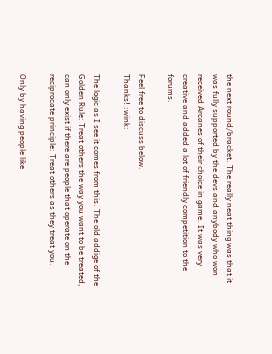the next round/bracket. The really neat thing was that it was fully supported by the devs and anybody who won received Arcanes of their choice in game. It was very creative and added a lot of friendly competition to the forums.

Feel free to discuss below.
Thanks! :wink:

The logic as I see it comes from this. The old addige of the Golden Rule: Treat others the way you want to be treated, can only exist if there are people that operate on the reciprocate principle: Treat others as they treat you.

Only by having people like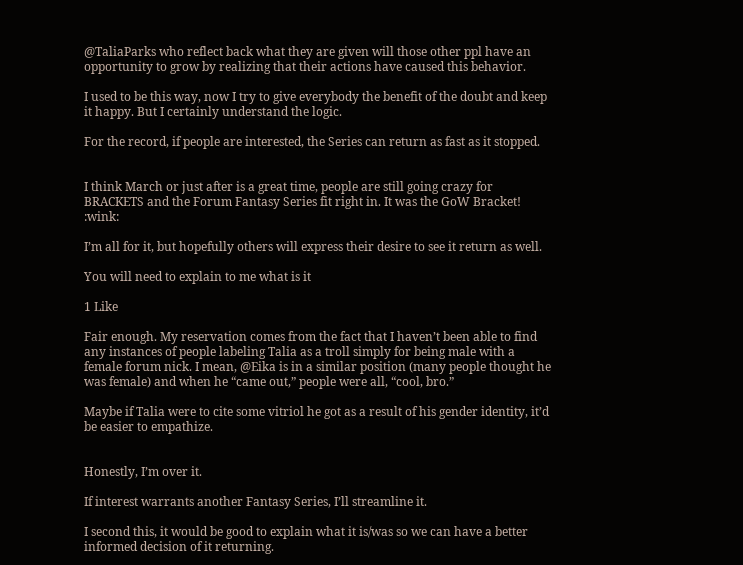@TaliaParks who reflect back what they are given will those other ppl have an opportunity to grow by realizing that their actions have caused this behavior.

I used to be this way, now I try to give everybody the benefit of the doubt and keep it happy. But I certainly understand the logic.

For the record, if people are interested, the Series can return as fast as it stopped.


I think March or just after is a great time, people are still going crazy for BRACKETS and the Forum Fantasy Series fit right in. It was the GoW Bracket! :wink:

I’m all for it, but hopefully others will express their desire to see it return as well.

You will need to explain to me what is it

1 Like

Fair enough. My reservation comes from the fact that I haven’t been able to find any instances of people labeling Talia as a troll simply for being male with a female forum nick. I mean, @Eika is in a similar position (many people thought he was female) and when he “came out,” people were all, “cool, bro.”

Maybe if Talia were to cite some vitriol he got as a result of his gender identity, it’d be easier to empathize.


Honestly, I’m over it.

If interest warrants another Fantasy Series, I’ll streamline it.

I second this, it would be good to explain what it is/was so we can have a better informed decision of it returning.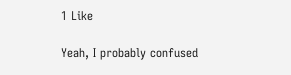1 Like

Yeah, I probably confused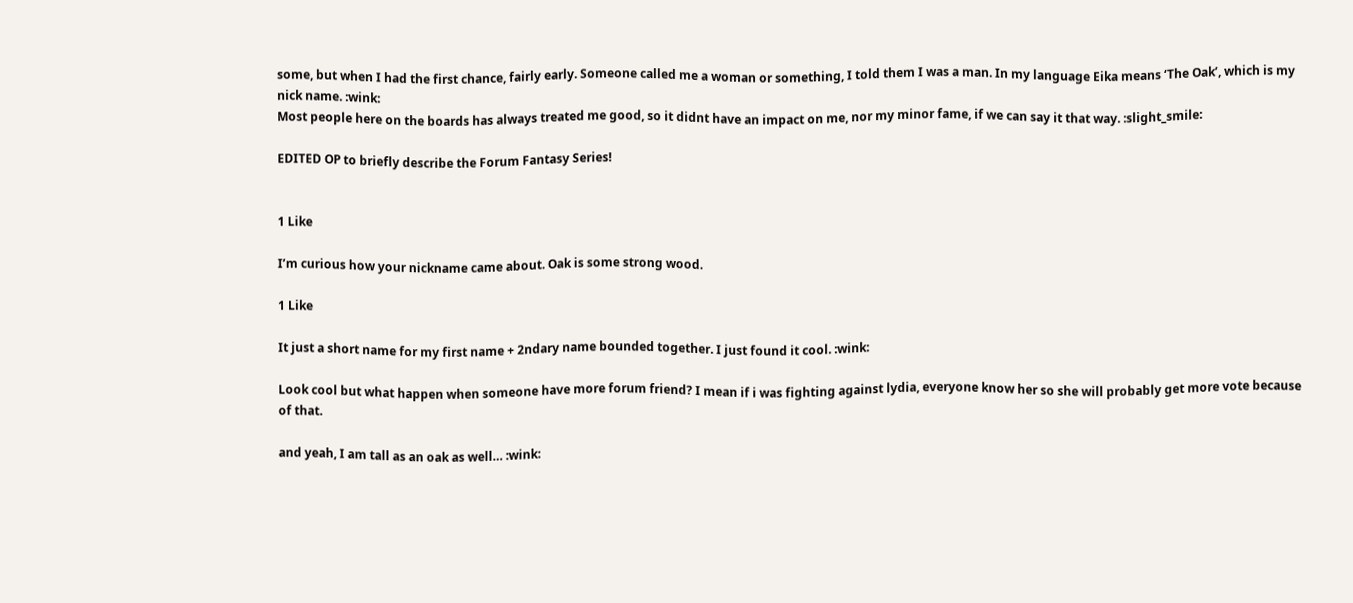some, but when I had the first chance, fairly early. Someone called me a woman or something, I told them I was a man. In my language Eika means ‘The Oak’, which is my nick name. :wink:
Most people here on the boards has always treated me good, so it didnt have an impact on me, nor my minor fame, if we can say it that way. :slight_smile:

EDITED OP to briefly describe the Forum Fantasy Series!


1 Like

I’m curious how your nickname came about. Oak is some strong wood.

1 Like

It just a short name for my first name + 2ndary name bounded together. I just found it cool. :wink:

Look cool but what happen when someone have more forum friend? I mean if i was fighting against lydia, everyone know her so she will probably get more vote because of that.

and yeah, I am tall as an oak as well… :wink: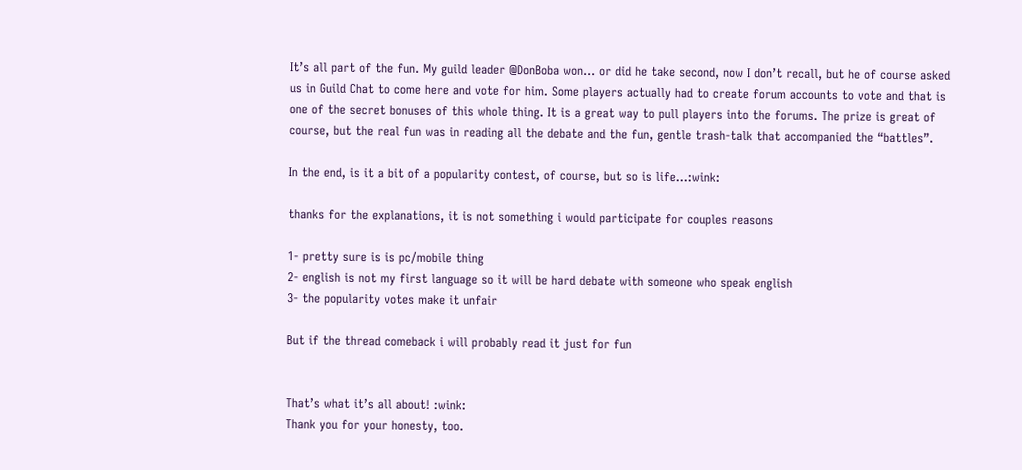It’s all part of the fun. My guild leader @DonBoba won… or did he take second, now I don’t recall, but he of course asked us in Guild Chat to come here and vote for him. Some players actually had to create forum accounts to vote and that is one of the secret bonuses of this whole thing. It is a great way to pull players into the forums. The prize is great of course, but the real fun was in reading all the debate and the fun, gentle trash-talk that accompanied the “battles”.

In the end, is it a bit of a popularity contest, of course, but so is life…:wink:

thanks for the explanations, it is not something i would participate for couples reasons

1- pretty sure is is pc/mobile thing
2- english is not my first language so it will be hard debate with someone who speak english
3- the popularity votes make it unfair

But if the thread comeback i will probably read it just for fun


That’s what it’s all about! :wink:
Thank you for your honesty, too.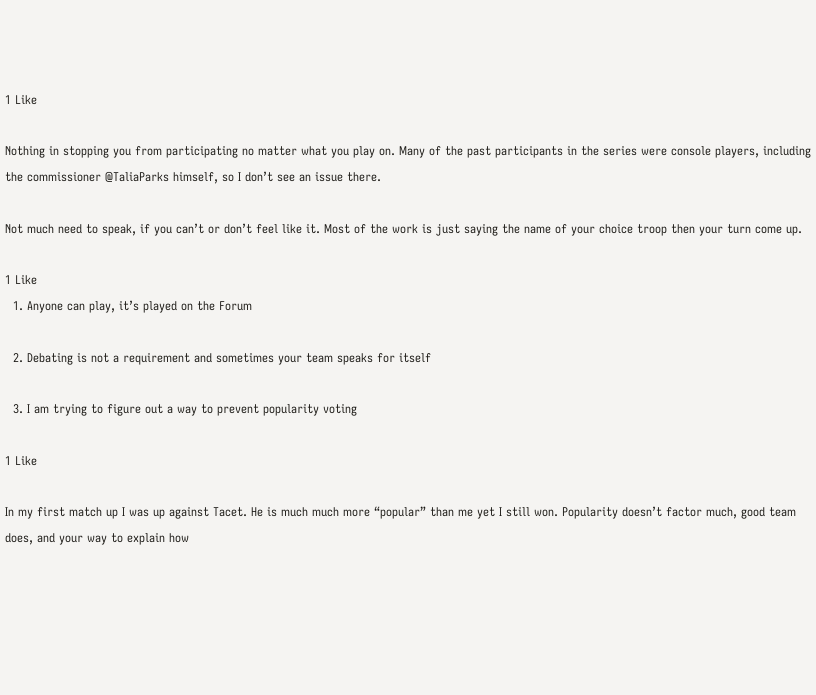1 Like

Nothing in stopping you from participating no matter what you play on. Many of the past participants in the series were console players, including the commissioner @TaliaParks himself, so I don’t see an issue there.

Not much need to speak, if you can’t or don’t feel like it. Most of the work is just saying the name of your choice troop then your turn come up.

1 Like
  1. Anyone can play, it’s played on the Forum

  2. Debating is not a requirement and sometimes your team speaks for itself

  3. I am trying to figure out a way to prevent popularity voting

1 Like

In my first match up I was up against Tacet. He is much much more “popular” than me yet I still won. Popularity doesn’t factor much, good team does, and your way to explain how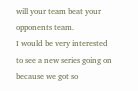will your team beat your opponents team.
I would be very interested to see a new series going on because we got so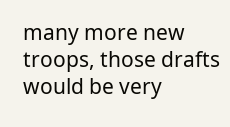many more new troops, those drafts would be very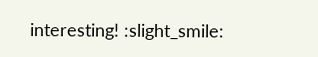interesting! :slight_smile: